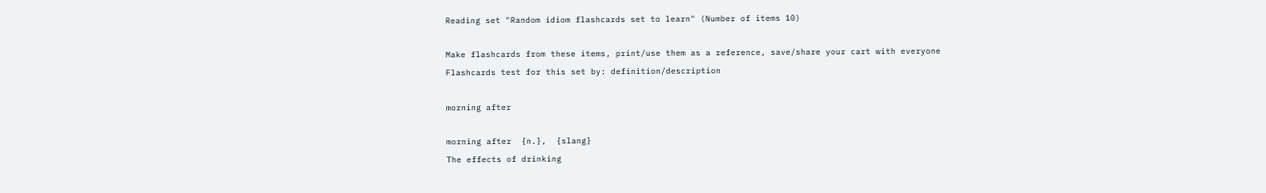Reading set "Random idiom flashcards set to learn" (Number of items 10)

Make flashcards from these items, print/use them as a reference, save/share your cart with everyone
Flashcards test for this set by: definition/description

morning after

morning after  {n.},  {slang}
The effects of drinking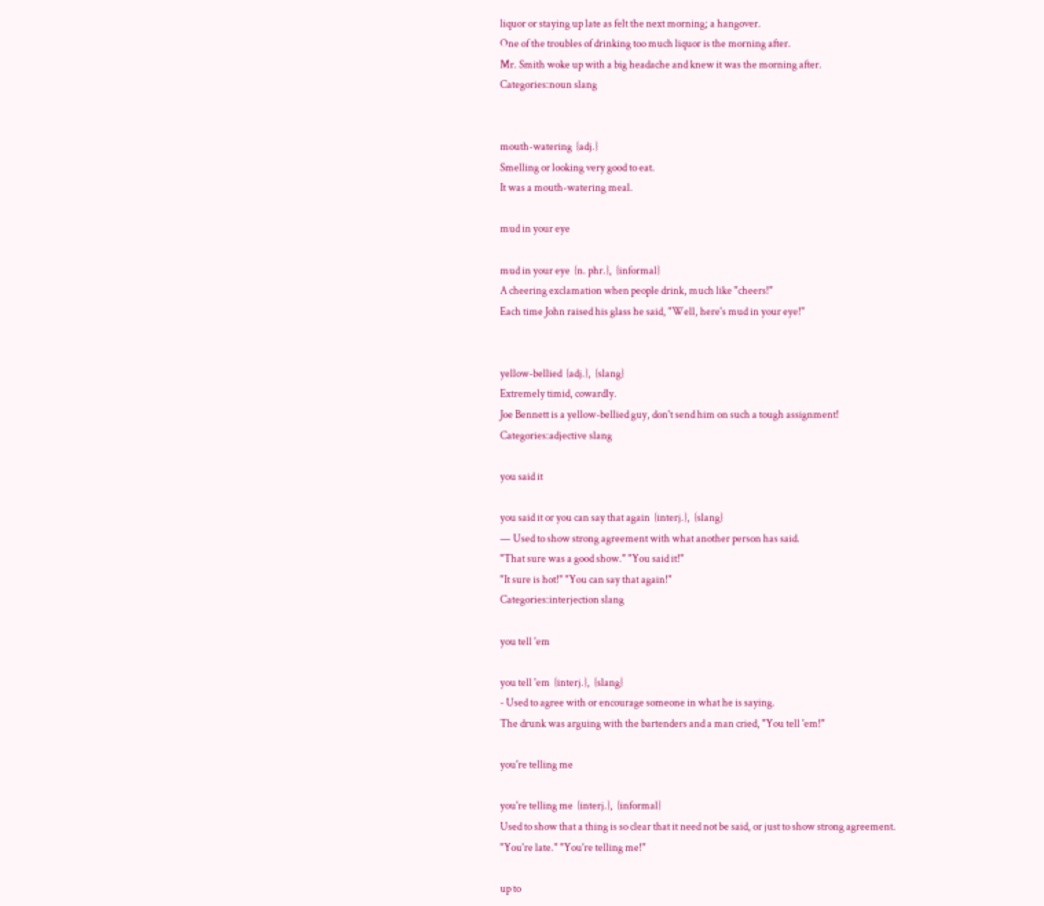liquor or staying up late as felt the next morning; a hangover.
One of the troubles of drinking too much liquor is the morning after.
Mr. Smith woke up with a big headache and knew it was the morning after.
Categories:noun slang


mouth-watering  {adj.}
Smelling or looking very good to eat.
It was a mouth-watering meal.

mud in your eye

mud in your eye  {n. phr.},  {informal}
A cheering exclamation when people drink, much like "cheers!"
Each time John raised his glass he said, "Well, here's mud in your eye!"


yellow-bellied  {adj.},  {slang}
Extremely timid, cowardly.
Joe Bennett is a yellow-bellied guy, don't send him on such a tough assignment!
Categories:adjective slang

you said it

you said it or you can say that again  {interj.},  {slang}
— Used to show strong agreement with what another person has said.
"That sure was a good show." "You said it!"
"It sure is hot!" "You can say that again!"
Categories:interjection slang

you tell 'em

you tell 'em  {interj.},  {slang}
- Used to agree with or encourage someone in what he is saying.
The drunk was arguing with the bartenders and a man cried, "You tell 'em!"

you're telling me

you're telling me  {interj.},  {informal}
Used to show that a thing is so clear that it need not be said, or just to show strong agreement.
"You're late." "You're telling me!"

up to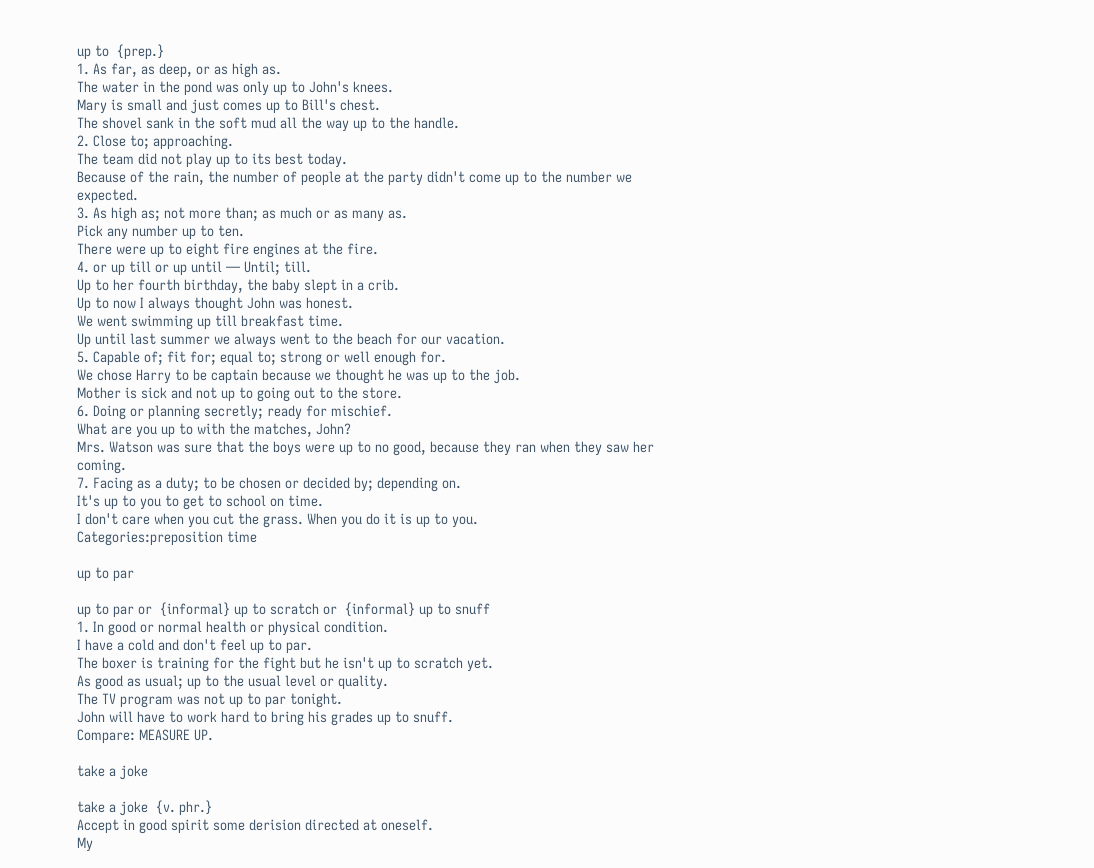up to  {prep.}
1. As far, as deep, or as high as.
The water in the pond was only up to John's knees.
Mary is small and just comes up to Bill's chest.
The shovel sank in the soft mud all the way up to the handle.
2. Close to; approaching.
The team did not play up to its best today.
Because of the rain, the number of people at the party didn't come up to the number we expected.
3. As high as; not more than; as much or as many as.
Pick any number up to ten.
There were up to eight fire engines at the fire.
4. or up till or up until — Until; till.
Up to her fourth birthday, the baby slept in a crib.
Up to now I always thought John was honest.
We went swimming up till breakfast time.
Up until last summer we always went to the beach for our vacation.
5. Capable of; fit for; equal to; strong or well enough for.
We chose Harry to be captain because we thought he was up to the job.
Mother is sick and not up to going out to the store.
6. Doing or planning secretly; ready for mischief.
What are you up to with the matches, John?
Mrs. Watson was sure that the boys were up to no good, because they ran when they saw her coming.
7. Facing as a duty; to be chosen or decided by; depending on.
It's up to you to get to school on time.
I don't care when you cut the grass. When you do it is up to you.
Categories:preposition time

up to par

up to par or  {informal} up to scratch or  {informal} up to snuff
1. In good or normal health or physical condition.
I have a cold and don't feel up to par.
The boxer is training for the fight but he isn't up to scratch yet.
As good as usual; up to the usual level or quality.
The TV program was not up to par tonight.
John will have to work hard to bring his grades up to snuff.
Compare: MEASURE UP.

take a joke

take a joke  {v. phr.}
Accept in good spirit some derision directed at oneself.
My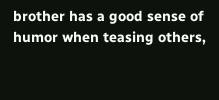brother has a good sense of humor when teasing others,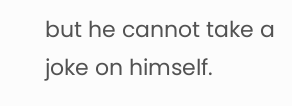but he cannot take a joke on himself.